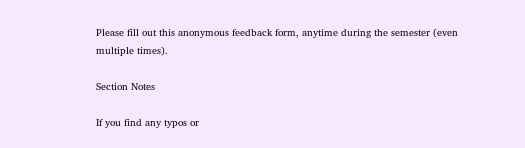Please fill out this anonymous feedback form, anytime during the semester (even multiple times).

Section Notes

If you find any typos or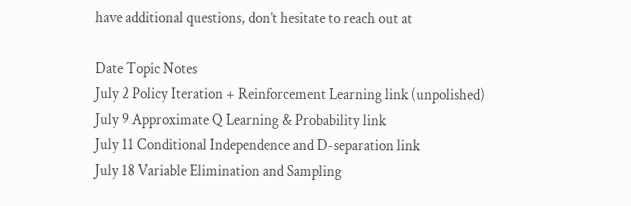have additional questions, don’t hesitate to reach out at

Date Topic Notes
July 2 Policy Iteration + Reinforcement Learning link (unpolished)
July 9 Approximate Q Learning & Probability link
July 11 Conditional Independence and D-separation link
July 18 Variable Elimination and Sampling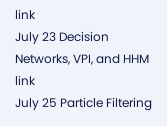link
July 23 Decision Networks, VPI, and HHM link
July 25 Particle Filtering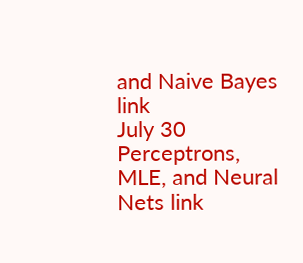and Naive Bayes link
July 30 Perceptrons, MLE, and Neural Nets link